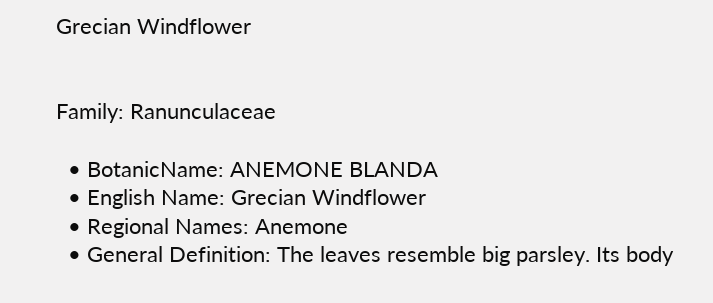Grecian Windflower


Family: Ranunculaceae

  • BotanicName: ANEMONE BLANDA
  • English Name: Grecian Windflower
  • Regional Names: Anemone
  • General Definition: The leaves resemble big parsley. Its body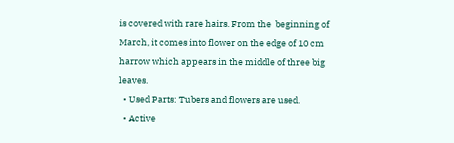is covered with rare hairs. From the  beginning of March, it comes into flower on the edge of 10 cm harrow which appears in the middle of three big leaves.
  • Used Parts: Tubers and flowers are used.
  • Active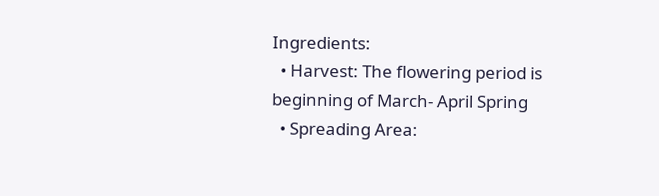Ingredients:
  • Harvest: The flowering period is beginning of March- April Spring
  • Spreading Area: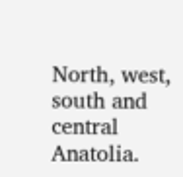North, west, south and central Anatolia.